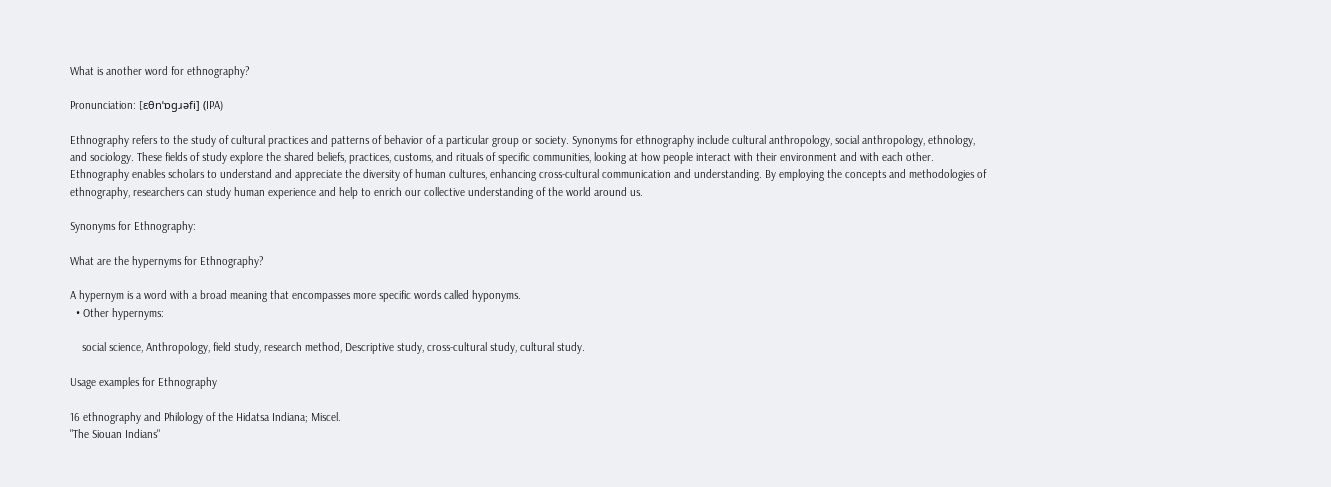What is another word for ethnography?

Pronunciation: [ɛθnˈɒɡɹəfi] (IPA)

Ethnography refers to the study of cultural practices and patterns of behavior of a particular group or society. Synonyms for ethnography include cultural anthropology, social anthropology, ethnology, and sociology. These fields of study explore the shared beliefs, practices, customs, and rituals of specific communities, looking at how people interact with their environment and with each other. Ethnography enables scholars to understand and appreciate the diversity of human cultures, enhancing cross-cultural communication and understanding. By employing the concepts and methodologies of ethnography, researchers can study human experience and help to enrich our collective understanding of the world around us.

Synonyms for Ethnography:

What are the hypernyms for Ethnography?

A hypernym is a word with a broad meaning that encompasses more specific words called hyponyms.
  • Other hypernyms:

    social science, Anthropology, field study, research method, Descriptive study, cross-cultural study, cultural study.

Usage examples for Ethnography

16 ethnography and Philology of the Hidatsa Indiana; Miscel.
"The Siouan Indians"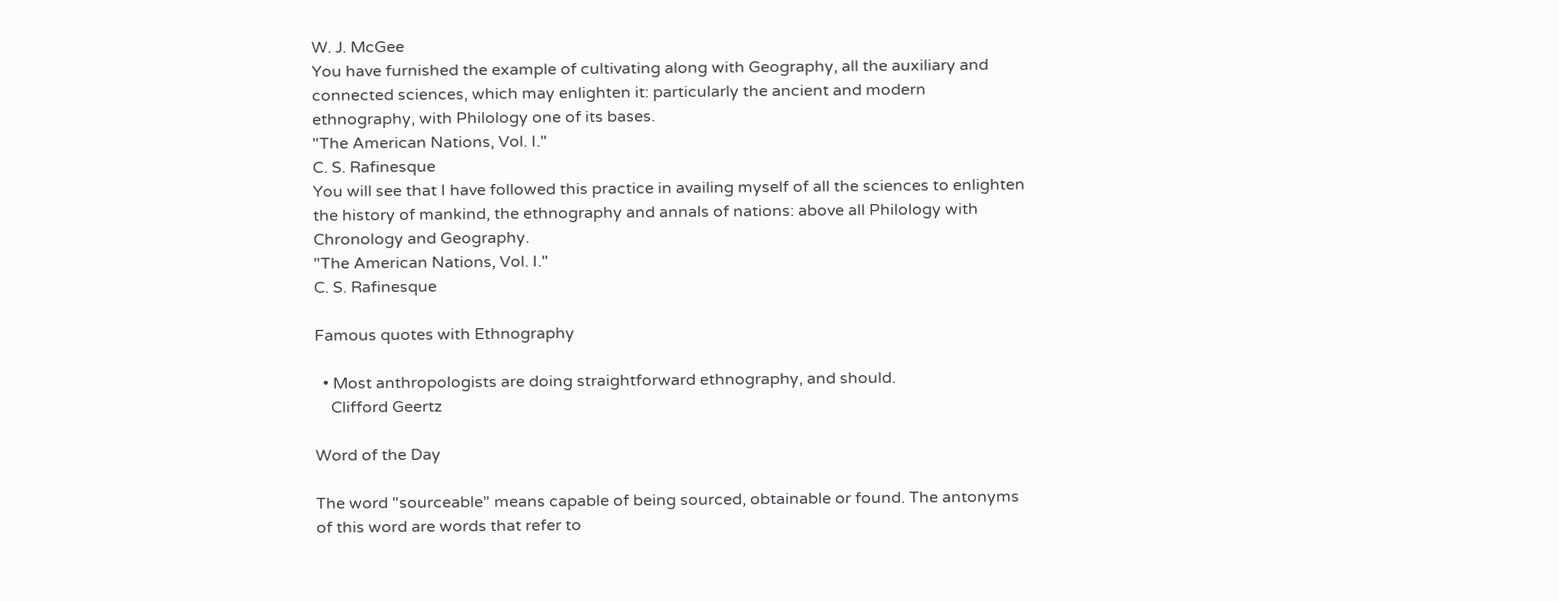W. J. McGee
You have furnished the example of cultivating along with Geography, all the auxiliary and connected sciences, which may enlighten it: particularly the ancient and modern ethnography, with Philology one of its bases.
"The American Nations, Vol. I."
C. S. Rafinesque
You will see that I have followed this practice in availing myself of all the sciences to enlighten the history of mankind, the ethnography and annals of nations: above all Philology with Chronology and Geography.
"The American Nations, Vol. I."
C. S. Rafinesque

Famous quotes with Ethnography

  • Most anthropologists are doing straightforward ethnography, and should.
    Clifford Geertz

Word of the Day

The word "sourceable" means capable of being sourced, obtainable or found. The antonyms of this word are words that refer to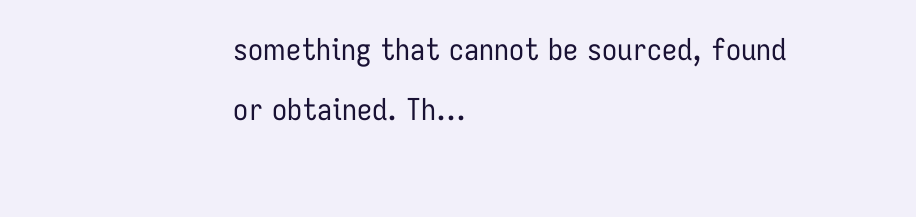something that cannot be sourced, found or obtained. Th...